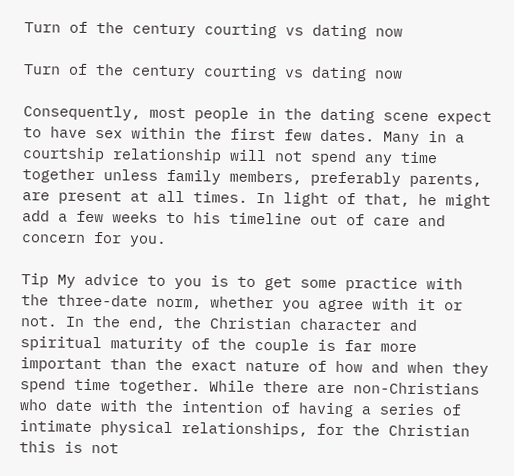Turn of the century courting vs dating now

Turn of the century courting vs dating now

Consequently, most people in the dating scene expect to have sex within the first few dates. Many in a courtship relationship will not spend any time together unless family members, preferably parents, are present at all times. In light of that, he might add a few weeks to his timeline out of care and concern for you.

Tip My advice to you is to get some practice with the three-date norm, whether you agree with it or not. In the end, the Christian character and spiritual maturity of the couple is far more important than the exact nature of how and when they spend time together. While there are non-Christians who date with the intention of having a series of intimate physical relationships, for the Christian this is not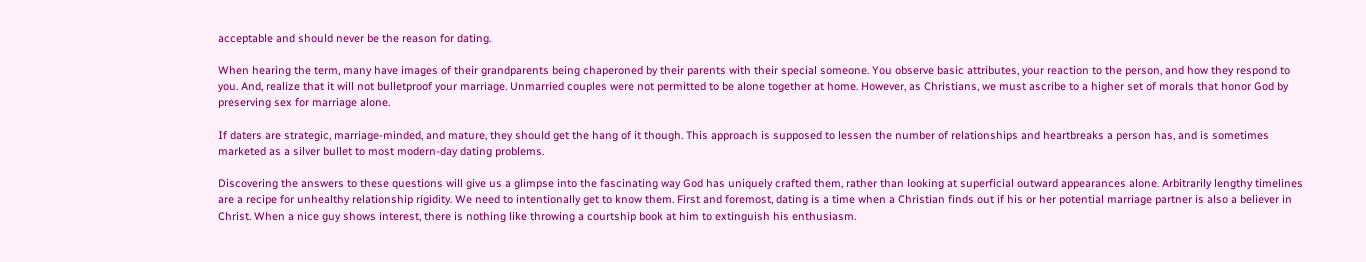acceptable and should never be the reason for dating.

When hearing the term, many have images of their grandparents being chaperoned by their parents with their special someone. You observe basic attributes, your reaction to the person, and how they respond to you. And, realize that it will not bulletproof your marriage. Unmarried couples were not permitted to be alone together at home. However, as Christians, we must ascribe to a higher set of morals that honor God by preserving sex for marriage alone.

If daters are strategic, marriage-minded, and mature, they should get the hang of it though. This approach is supposed to lessen the number of relationships and heartbreaks a person has, and is sometimes marketed as a silver bullet to most modern-day dating problems.

Discovering the answers to these questions will give us a glimpse into the fascinating way God has uniquely crafted them, rather than looking at superficial outward appearances alone. Arbitrarily lengthy timelines are a recipe for unhealthy relationship rigidity. We need to intentionally get to know them. First and foremost, dating is a time when a Christian finds out if his or her potential marriage partner is also a believer in Christ. When a nice guy shows interest, there is nothing like throwing a courtship book at him to extinguish his enthusiasm.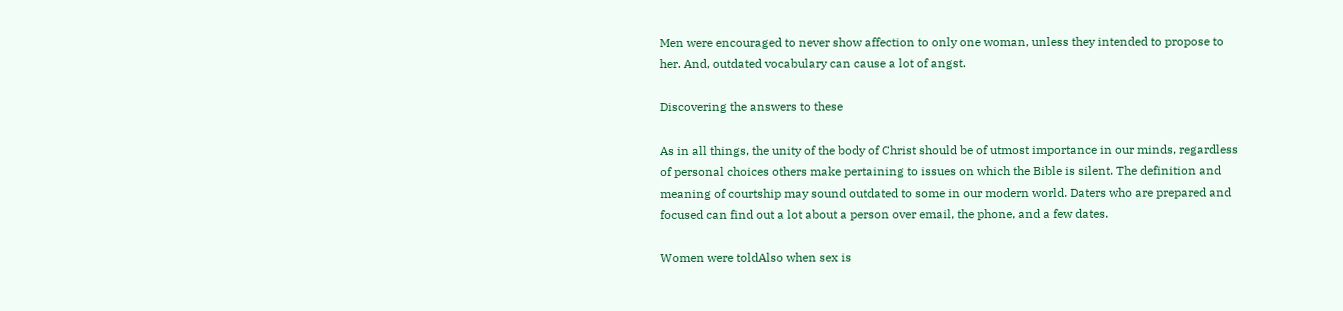Men were encouraged to never show affection to only one woman, unless they intended to propose to her. And, outdated vocabulary can cause a lot of angst.

Discovering the answers to these

As in all things, the unity of the body of Christ should be of utmost importance in our minds, regardless of personal choices others make pertaining to issues on which the Bible is silent. The definition and meaning of courtship may sound outdated to some in our modern world. Daters who are prepared and focused can find out a lot about a person over email, the phone, and a few dates.

Women were toldAlso when sex is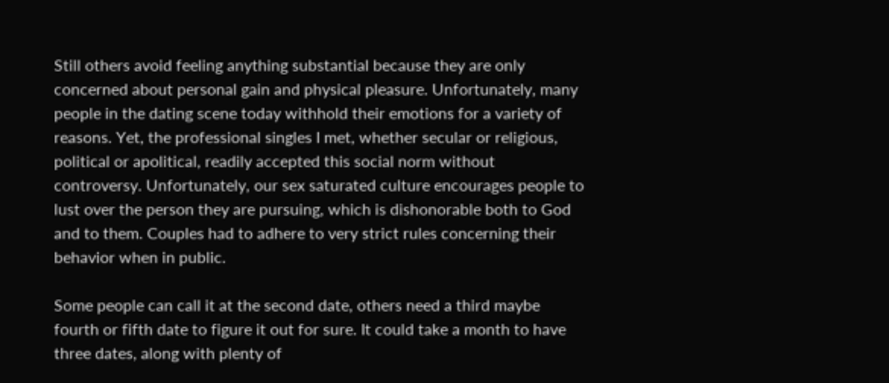Still others avoid feeling anything substantial because they are only concerned about personal gain and physical pleasure. Unfortunately, many people in the dating scene today withhold their emotions for a variety of reasons. Yet, the professional singles I met, whether secular or religious, political or apolitical, readily accepted this social norm without controversy. Unfortunately, our sex saturated culture encourages people to lust over the person they are pursuing, which is dishonorable both to God and to them. Couples had to adhere to very strict rules concerning their behavior when in public.

Some people can call it at the second date, others need a third maybe fourth or fifth date to figure it out for sure. It could take a month to have three dates, along with plenty of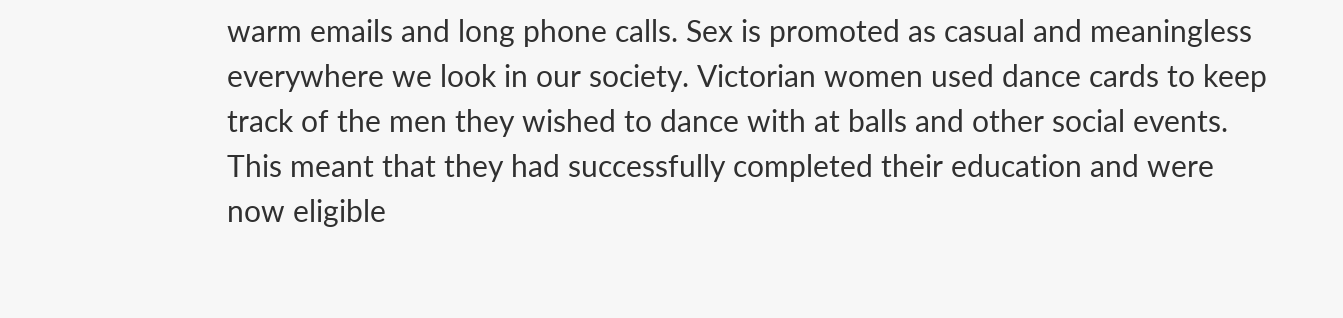warm emails and long phone calls. Sex is promoted as casual and meaningless everywhere we look in our society. Victorian women used dance cards to keep track of the men they wished to dance with at balls and other social events. This meant that they had successfully completed their education and were now eligible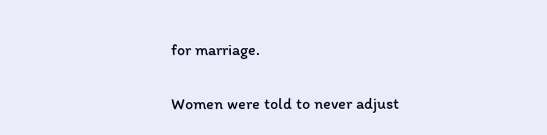for marriage.

Women were told to never adjust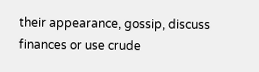their appearance, gossip, discuss finances or use crude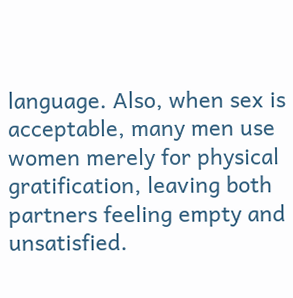language. Also, when sex is acceptable, many men use women merely for physical gratification, leaving both partners feeling empty and unsatisfied.